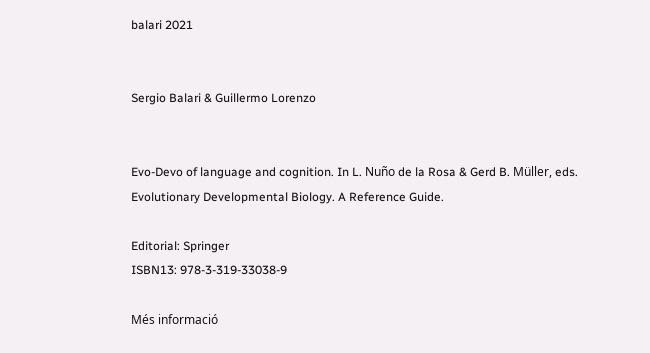balari 2021


Sergio Balari & Guillermo Lorenzo


Evo-Devo of language and cognition. In L. Nuño de la Rosa & Gerd B. Müller, eds. Evolutionary Developmental Biology. A Reference Guide.

Editorial: Springer
ISBN13: 978-3-319-33038-9

Més informació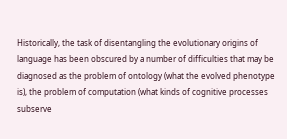Historically, the task of disentangling the evolutionary origins of language has been obscured by a number of difficulties that may be diagnosed as the problem of ontology (what the evolved phenotype is), the problem of computation (what kinds of cognitive processes subserve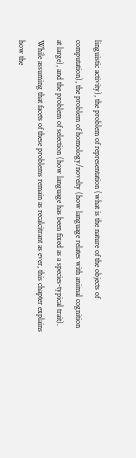linguistic activity), the problem of representation (what is the nature of the objects of computation), the problem of homology/novelty (how language relates with animal cognition at large), and the problem of selection (how language has been fixed as a species-typical trait). While assuming that facets of these problems remain as recalcitrant as ever, this chapter explains how the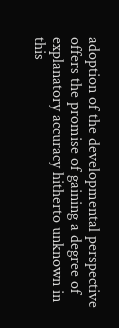adoption of the developmental perspective offers the promise of gaining a degree of explanatory accuracy hitherto unknown in this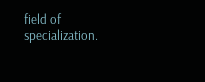field of specialization.